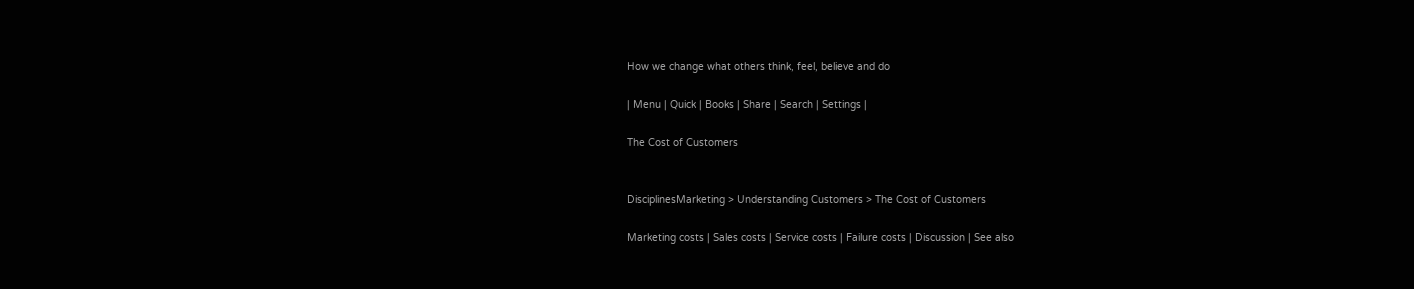How we change what others think, feel, believe and do

| Menu | Quick | Books | Share | Search | Settings |

The Cost of Customers


DisciplinesMarketing > Understanding Customers > The Cost of Customers

Marketing costs | Sales costs | Service costs | Failure costs | Discussion | See also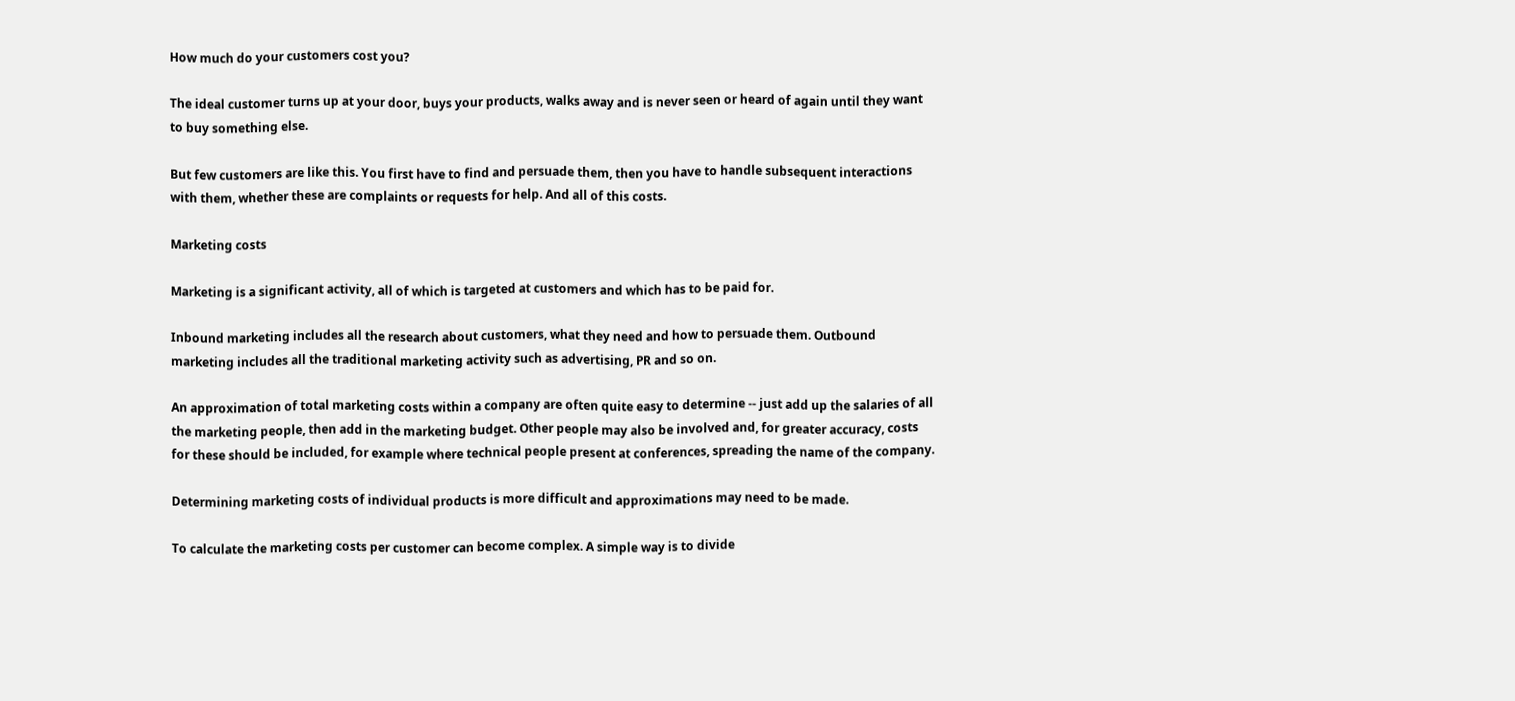How much do your customers cost you?

The ideal customer turns up at your door, buys your products, walks away and is never seen or heard of again until they want to buy something else.

But few customers are like this. You first have to find and persuade them, then you have to handle subsequent interactions with them, whether these are complaints or requests for help. And all of this costs.

Marketing costs

Marketing is a significant activity, all of which is targeted at customers and which has to be paid for.

Inbound marketing includes all the research about customers, what they need and how to persuade them. Outbound marketing includes all the traditional marketing activity such as advertising, PR and so on.

An approximation of total marketing costs within a company are often quite easy to determine -- just add up the salaries of all the marketing people, then add in the marketing budget. Other people may also be involved and, for greater accuracy, costs for these should be included, for example where technical people present at conferences, spreading the name of the company.

Determining marketing costs of individual products is more difficult and approximations may need to be made.

To calculate the marketing costs per customer can become complex. A simple way is to divide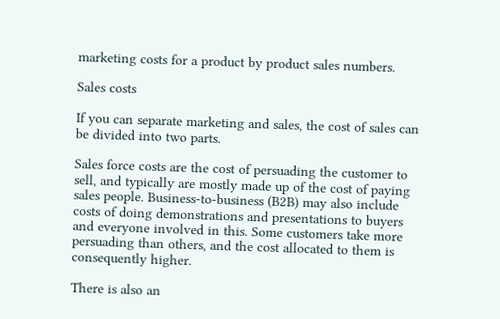marketing costs for a product by product sales numbers.

Sales costs

If you can separate marketing and sales, the cost of sales can be divided into two parts.

Sales force costs are the cost of persuading the customer to sell, and typically are mostly made up of the cost of paying sales people. Business-to-business (B2B) may also include costs of doing demonstrations and presentations to buyers and everyone involved in this. Some customers take more persuading than others, and the cost allocated to them is consequently higher.

There is also an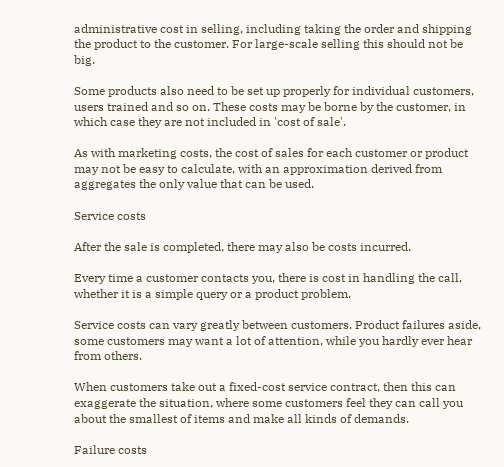administrative cost in selling, including taking the order and shipping the product to the customer. For large-scale selling this should not be big.

Some products also need to be set up properly for individual customers, users trained and so on. These costs may be borne by the customer, in which case they are not included in 'cost of sale'.

As with marketing costs, the cost of sales for each customer or product may not be easy to calculate, with an approximation derived from aggregates the only value that can be used.

Service costs

After the sale is completed, there may also be costs incurred.

Every time a customer contacts you, there is cost in handling the call, whether it is a simple query or a product problem.

Service costs can vary greatly between customers. Product failures aside, some customers may want a lot of attention, while you hardly ever hear from others.

When customers take out a fixed-cost service contract, then this can exaggerate the situation, where some customers feel they can call you about the smallest of items and make all kinds of demands.

Failure costs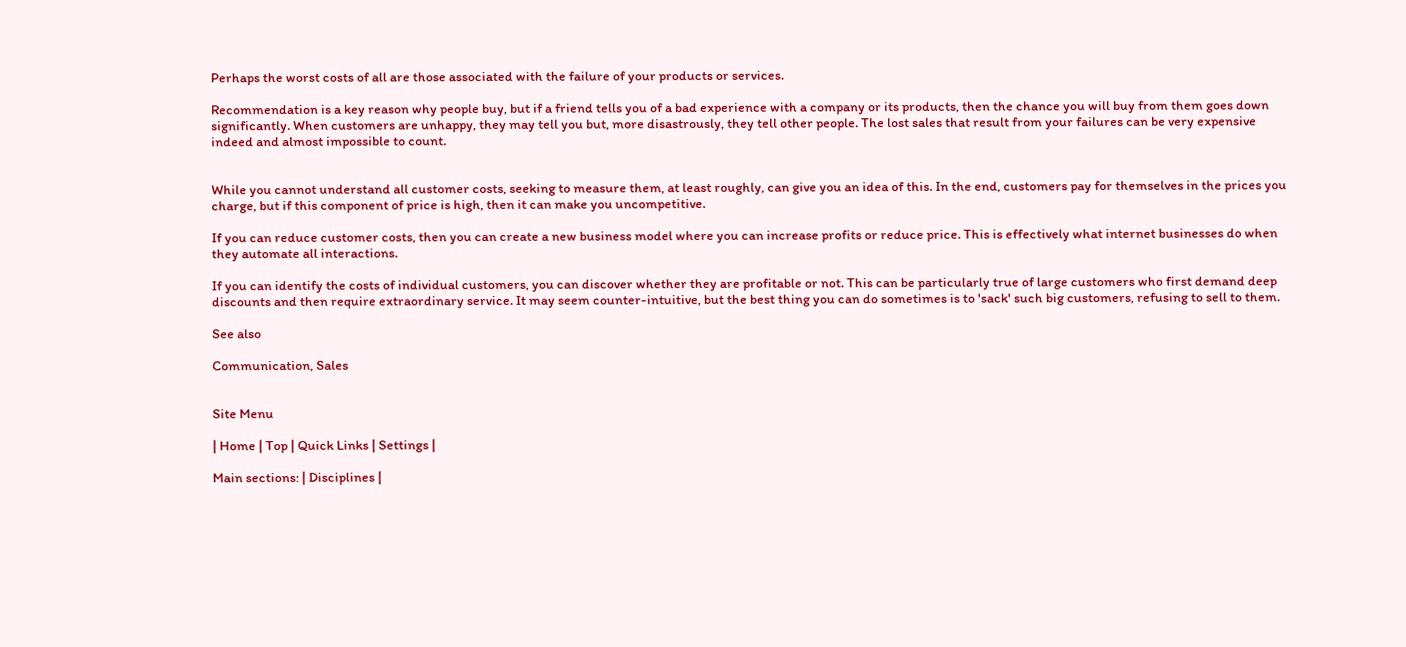Perhaps the worst costs of all are those associated with the failure of your products or services.

Recommendation is a key reason why people buy, but if a friend tells you of a bad experience with a company or its products, then the chance you will buy from them goes down significantly. When customers are unhappy, they may tell you but, more disastrously, they tell other people. The lost sales that result from your failures can be very expensive indeed and almost impossible to count.


While you cannot understand all customer costs, seeking to measure them, at least roughly, can give you an idea of this. In the end, customers pay for themselves in the prices you charge, but if this component of price is high, then it can make you uncompetitive.

If you can reduce customer costs, then you can create a new business model where you can increase profits or reduce price. This is effectively what internet businesses do when they automate all interactions.

If you can identify the costs of individual customers, you can discover whether they are profitable or not. This can be particularly true of large customers who first demand deep discounts and then require extraordinary service. It may seem counter-intuitive, but the best thing you can do sometimes is to 'sack' such big customers, refusing to sell to them.

See also

Communication, Sales


Site Menu

| Home | Top | Quick Links | Settings |

Main sections: | Disciplines |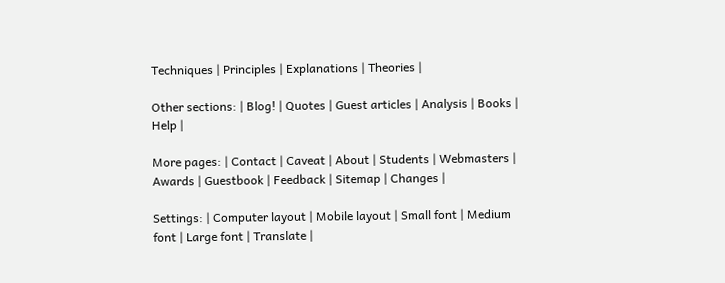Techniques | Principles | Explanations | Theories |

Other sections: | Blog! | Quotes | Guest articles | Analysis | Books | Help |

More pages: | Contact | Caveat | About | Students | Webmasters | Awards | Guestbook | Feedback | Sitemap | Changes |

Settings: | Computer layout | Mobile layout | Small font | Medium font | Large font | Translate |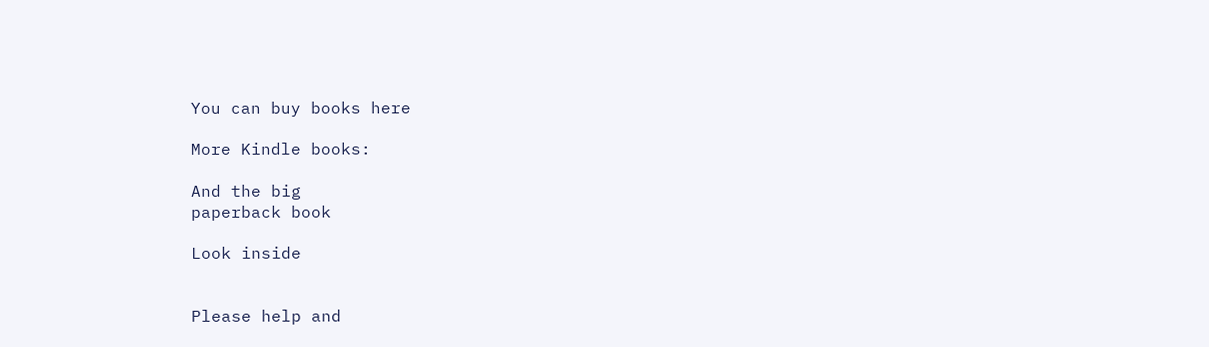You can buy books here

More Kindle books:

And the big
paperback book

Look inside


Please help and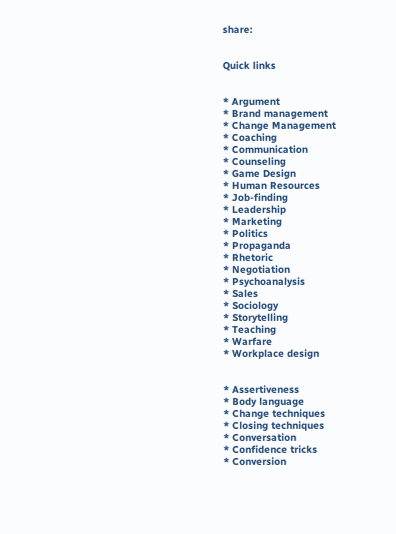share:


Quick links


* Argument
* Brand management
* Change Management
* Coaching
* Communication
* Counseling
* Game Design
* Human Resources
* Job-finding
* Leadership
* Marketing
* Politics
* Propaganda
* Rhetoric
* Negotiation
* Psychoanalysis
* Sales
* Sociology
* Storytelling
* Teaching
* Warfare
* Workplace design


* Assertiveness
* Body language
* Change techniques
* Closing techniques
* Conversation
* Confidence tricks
* Conversion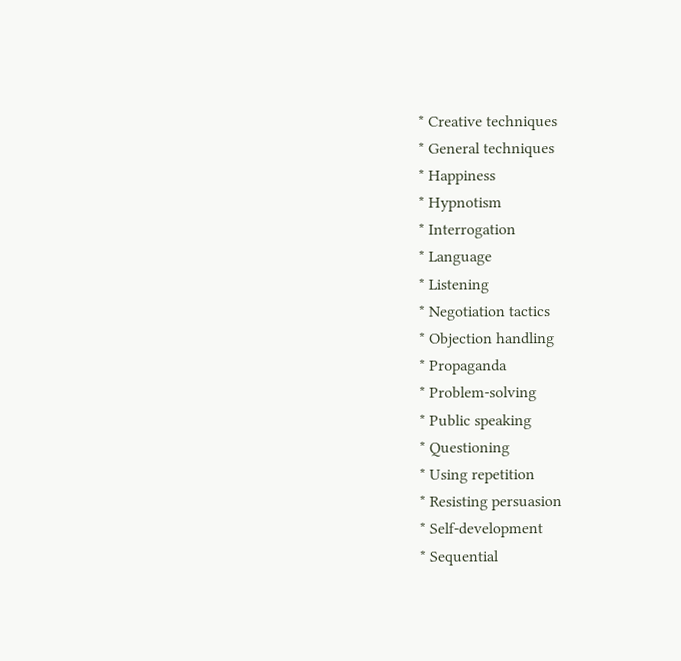* Creative techniques
* General techniques
* Happiness
* Hypnotism
* Interrogation
* Language
* Listening
* Negotiation tactics
* Objection handling
* Propaganda
* Problem-solving
* Public speaking
* Questioning
* Using repetition
* Resisting persuasion
* Self-development
* Sequential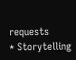requests
* Storytelling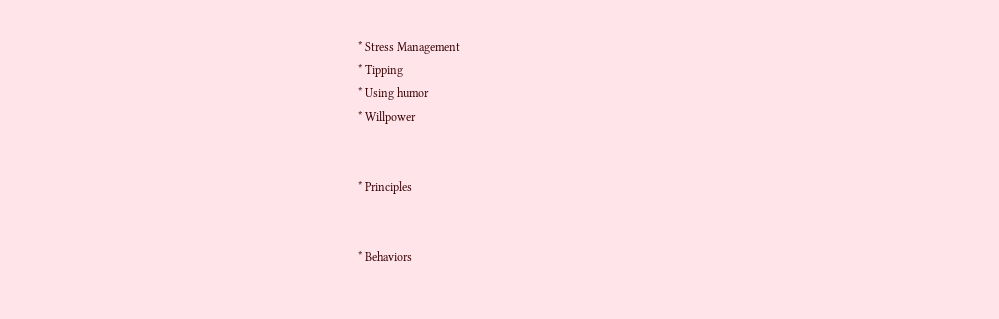* Stress Management
* Tipping
* Using humor
* Willpower


* Principles


* Behaviors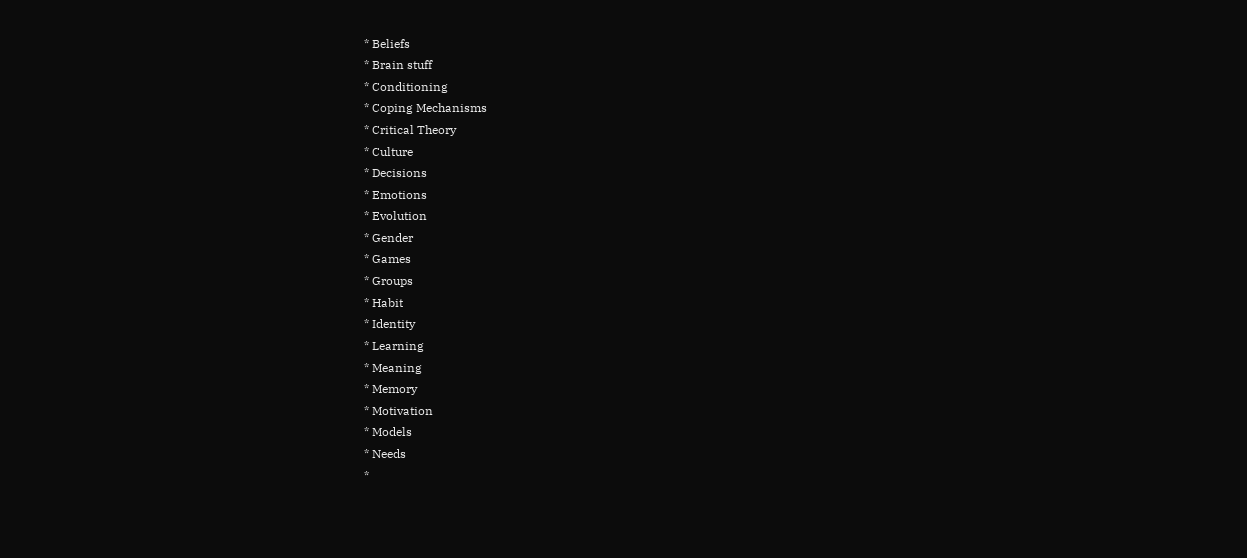* Beliefs
* Brain stuff
* Conditioning
* Coping Mechanisms
* Critical Theory
* Culture
* Decisions
* Emotions
* Evolution
* Gender
* Games
* Groups
* Habit
* Identity
* Learning
* Meaning
* Memory
* Motivation
* Models
* Needs
*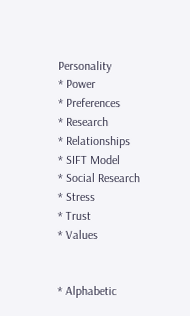Personality
* Power
* Preferences
* Research
* Relationships
* SIFT Model
* Social Research
* Stress
* Trust
* Values


* Alphabetic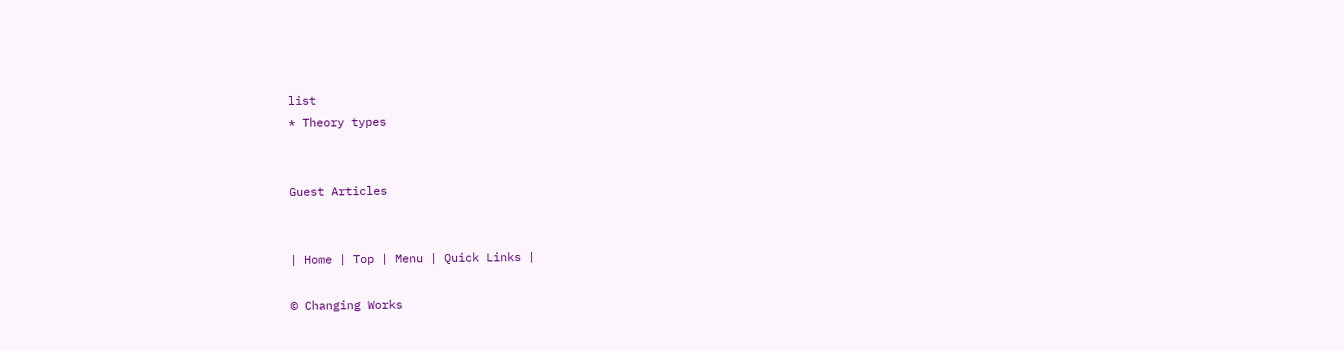list
* Theory types


Guest Articles


| Home | Top | Menu | Quick Links |

© Changing Works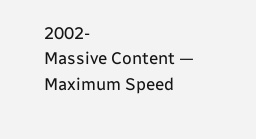2002-
Massive Content — Maximum Speed